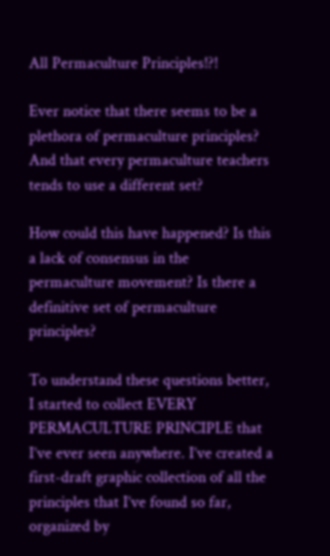All Permaculture Principles!?!

Ever notice that there seems to be a plethora of permaculture principles? And that every permaculture teachers tends to use a different set?

How could this have happened? Is this a lack of consensus in the permaculture movement? Is there a definitive set of permaculture principles?

To understand these questions better, I started to collect EVERY PERMACULTURE PRINCIPLE that I’ve ever seen anywhere. I’ve created a first-draft graphic collection of all the principles that I’ve found so far, organized by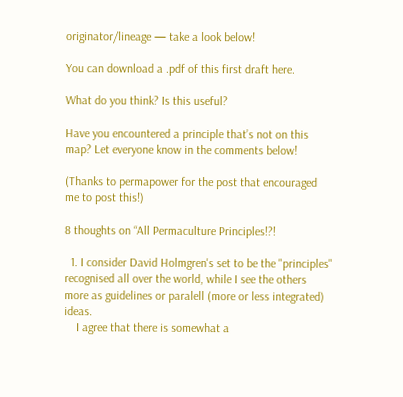originator/lineage — take a look below!

You can download a .pdf of this first draft here.

What do you think? Is this useful?

Have you encountered a principle that’s not on this map? Let everyone know in the comments below!

(Thanks to permapower for the post that encouraged me to post this!)

8 thoughts on “All Permaculture Principles!?!

  1. I consider David Holmgren's set to be the "principles" recognised all over the world, while I see the others more as guidelines or paralell (more or less integrated) ideas.
    I agree that there is somewhat a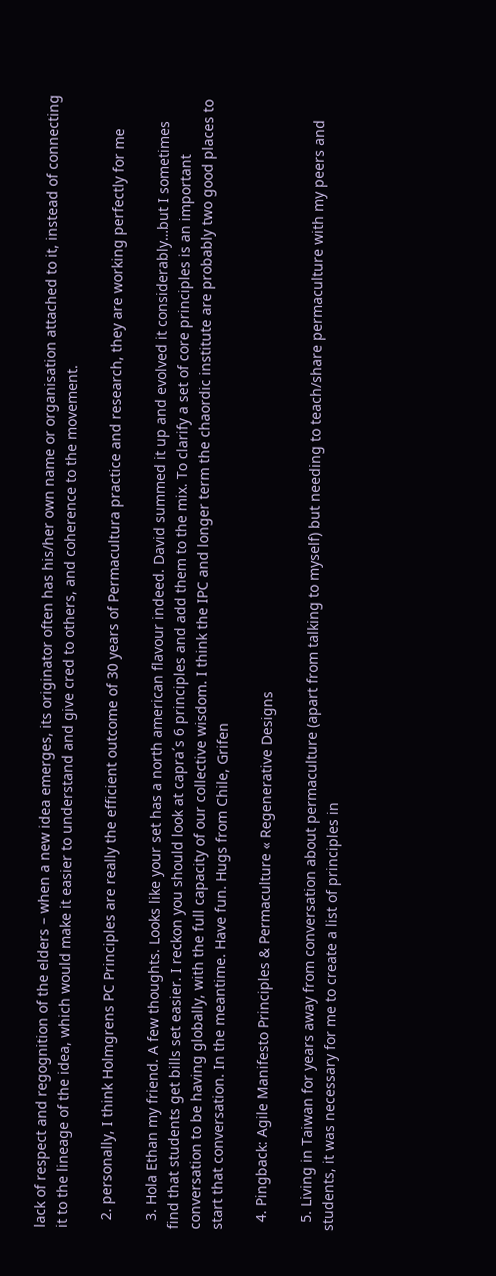lack of respect and regognition of the elders – when a new idea emerges, its originator often has his/her own name or organisation attached to it, instead of connecting it to the lineage of the idea, which would make it easier to understand and give cred to others, and coherence to the movement.

  2. personally, I think Holmgrens PC Principles are really the efficient outcome of 30 years of Permacultura practice and research, they are working perfectly for me

  3. Hola Ethan my friend. A few thoughts. Looks like your set has a north american flavour indeed. David summed it up and evolved it considerably…but I sometimes find that students get bills set easier. I reckon you should look at capra´s 6 principles and add them to the mix. To clarify a set of core principles is an important conversation to be having globally, with the full capacity of our collective wisdom. I think the IPC and longer term the chaordic institute are probably two good places to start that conversation. In the meantime. Have fun. Hugs from Chile, Grifen

  4. Pingback: Agile Manifesto Principles & Permaculture « Regenerative Designs

  5. Living in Taiwan for years away from conversation about permaculture (apart from talking to myself) but needing to teach/share permaculture with my peers and students, it was necessary for me to create a list of principles in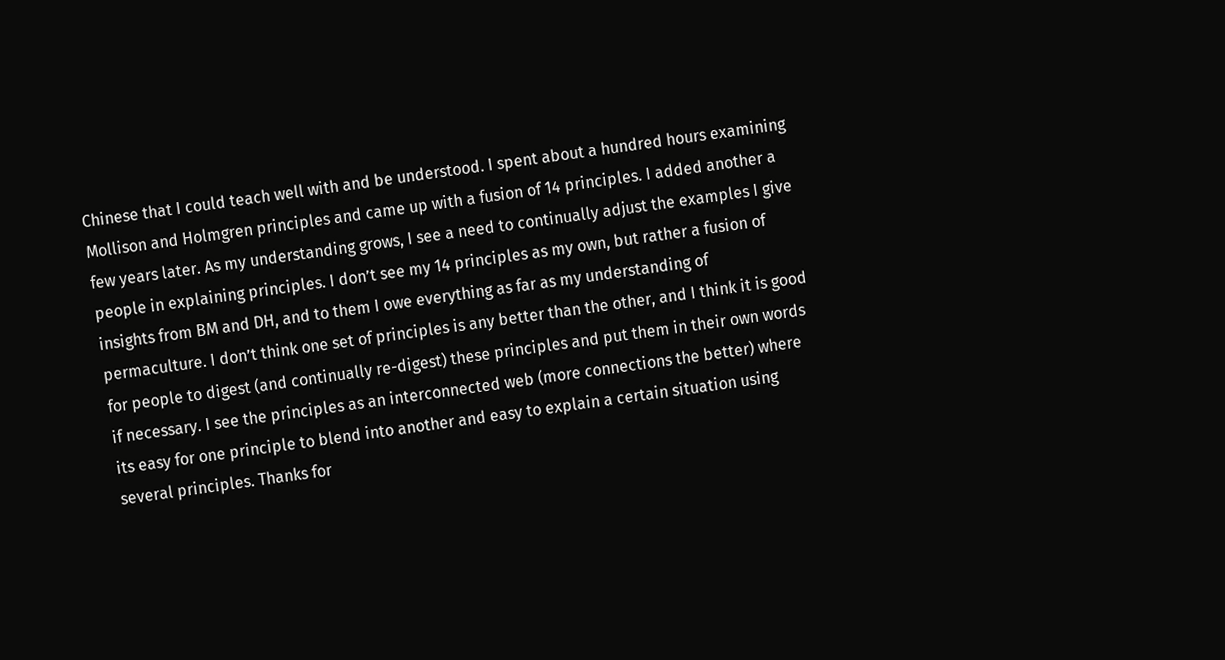Chinese that I could teach well with and be understood. I spent about a hundred hours examining Mollison and Holmgren principles and came up with a fusion of 14 principles. I added another a few years later. As my understanding grows, I see a need to continually adjust the examples I give people in explaining principles. I don’t see my 14 principles as my own, but rather a fusion of insights from BM and DH, and to them I owe everything as far as my understanding of permaculture. I don’t think one set of principles is any better than the other, and I think it is good for people to digest (and continually re-digest) these principles and put them in their own words if necessary. I see the principles as an interconnected web (more connections the better) where its easy for one principle to blend into another and easy to explain a certain situation using several principles. Thanks for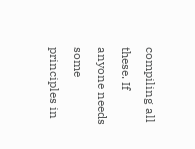compiling all these. If anyone needs some principles in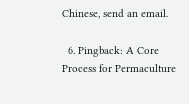Chinese, send an email.

  6. Pingback: A Core Process for Permaculture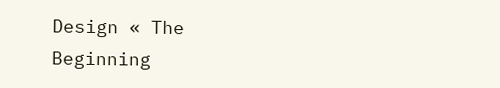Design « The Beginning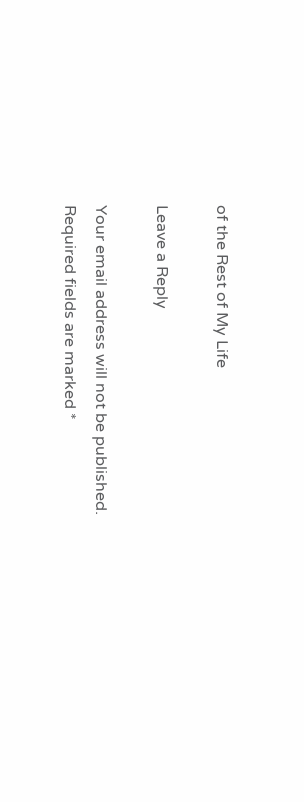of the Rest of My Life

Leave a Reply

Your email address will not be published. Required fields are marked *